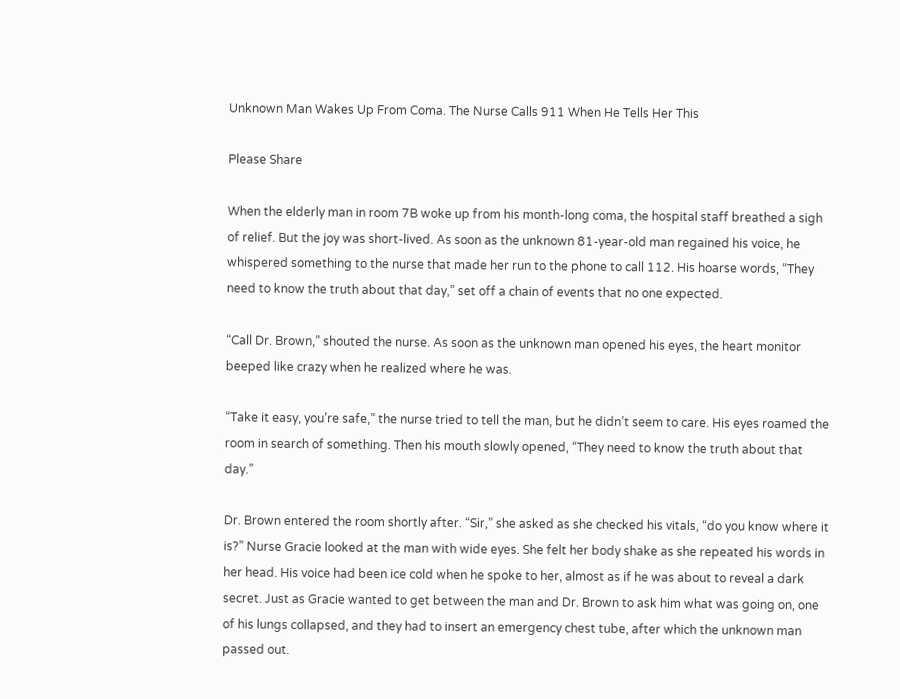Unknown Man Wakes Up From Coma. The Nurse Calls 911 When He Tells Her This

Please Share

When the elderly man in room 7B woke up from his month-long coma, the hospital staff breathed a sigh of relief. But the joy was short-lived. As soon as the unknown 81-year-old man regained his voice, he whispered something to the nurse that made her run to the phone to call 112. His hoarse words, “They need to know the truth about that day,” set off a chain of events that no one expected.

“Call Dr. Brown,” shouted the nurse. As soon as the unknown man opened his eyes, the heart monitor beeped like crazy when he realized where he was.

“Take it easy, you’re safe,” the nurse tried to tell the man, but he didn’t seem to care. His eyes roamed the room in search of something. Then his mouth slowly opened, “They need to know the truth about that day.”

Dr. Brown entered the room shortly after. “Sir,” she asked as she checked his vitals, “do you know where it is?” Nurse Gracie looked at the man with wide eyes. She felt her body shake as she repeated his words in her head. His voice had been ice cold when he spoke to her, almost as if he was about to reveal a dark secret. Just as Gracie wanted to get between the man and Dr. Brown to ask him what was going on, one of his lungs collapsed, and they had to insert an emergency chest tube, after which the unknown man passed out.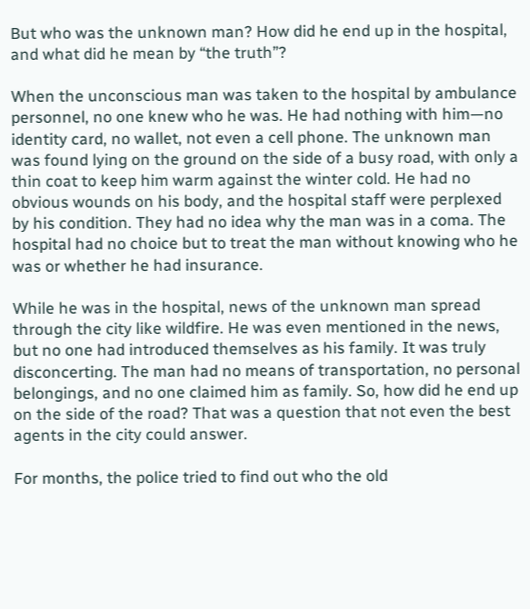But who was the unknown man? How did he end up in the hospital, and what did he mean by “the truth”?

When the unconscious man was taken to the hospital by ambulance personnel, no one knew who he was. He had nothing with him—no identity card, no wallet, not even a cell phone. The unknown man was found lying on the ground on the side of a busy road, with only a thin coat to keep him warm against the winter cold. He had no obvious wounds on his body, and the hospital staff were perplexed by his condition. They had no idea why the man was in a coma. The hospital had no choice but to treat the man without knowing who he was or whether he had insurance.

While he was in the hospital, news of the unknown man spread through the city like wildfire. He was even mentioned in the news, but no one had introduced themselves as his family. It was truly disconcerting. The man had no means of transportation, no personal belongings, and no one claimed him as family. So, how did he end up on the side of the road? That was a question that not even the best agents in the city could answer.

For months, the police tried to find out who the old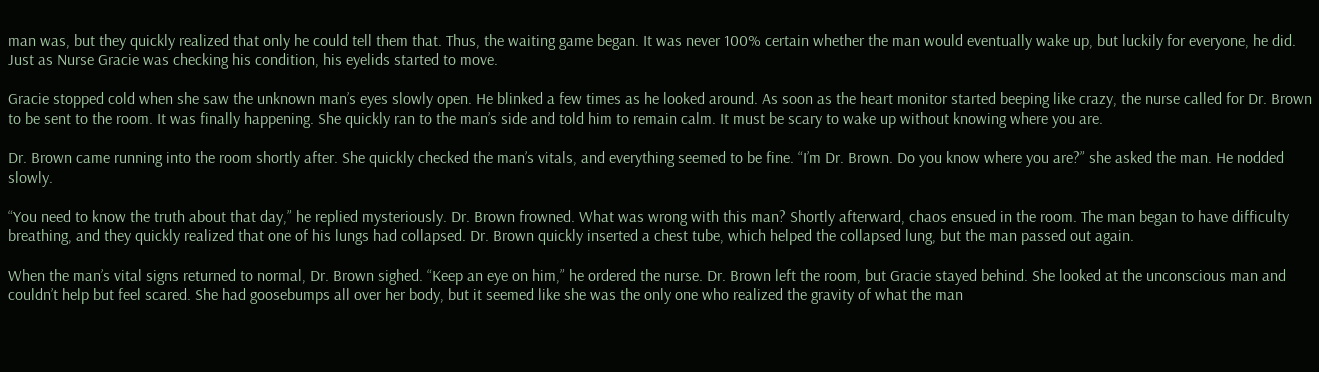man was, but they quickly realized that only he could tell them that. Thus, the waiting game began. It was never 100% certain whether the man would eventually wake up, but luckily for everyone, he did. Just as Nurse Gracie was checking his condition, his eyelids started to move.

Gracie stopped cold when she saw the unknown man’s eyes slowly open. He blinked a few times as he looked around. As soon as the heart monitor started beeping like crazy, the nurse called for Dr. Brown to be sent to the room. It was finally happening. She quickly ran to the man’s side and told him to remain calm. It must be scary to wake up without knowing where you are.

Dr. Brown came running into the room shortly after. She quickly checked the man’s vitals, and everything seemed to be fine. “I’m Dr. Brown. Do you know where you are?” she asked the man. He nodded slowly.

“You need to know the truth about that day,” he replied mysteriously. Dr. Brown frowned. What was wrong with this man? Shortly afterward, chaos ensued in the room. The man began to have difficulty breathing, and they quickly realized that one of his lungs had collapsed. Dr. Brown quickly inserted a chest tube, which helped the collapsed lung, but the man passed out again.

When the man’s vital signs returned to normal, Dr. Brown sighed. “Keep an eye on him,” he ordered the nurse. Dr. Brown left the room, but Gracie stayed behind. She looked at the unconscious man and couldn’t help but feel scared. She had goosebumps all over her body, but it seemed like she was the only one who realized the gravity of what the man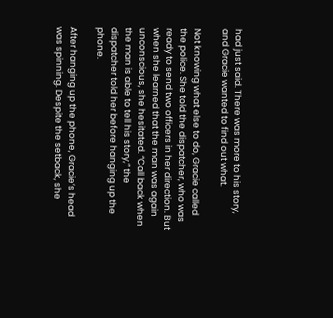had just said. There was more to his story, and Gracie wanted to find out what.

Not knowing what else to do, Gracie called the police. She told the dispatcher, who was ready to send two officers in her direction. But when she learned that the man was again unconscious, she hesitated. “Call back when the man is able to tell his story,” the dispatcher told her before hanging up the phone.

After hanging up the phone, Gracie’s head was spinning. Despite the setback, she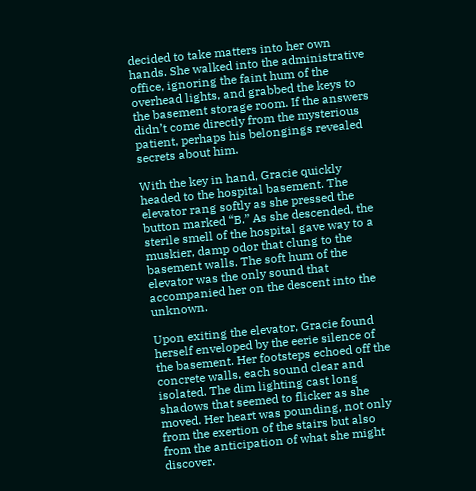decided to take matters into her own hands. She walked into the administrative office, ignoring the faint hum of the overhead lights, and grabbed the keys to the basement storage room. If the answers didn’t come directly from the mysterious patient, perhaps his belongings revealed secrets about him.

With the key in hand, Gracie quickly headed to the hospital basement. The elevator rang softly as she pressed the button marked “B.” As she descended, the sterile smell of the hospital gave way to a muskier, damp odor that clung to the basement walls. The soft hum of the elevator was the only sound that accompanied her on the descent into the unknown.

Upon exiting the elevator, Gracie found herself enveloped by the eerie silence of the basement. Her footsteps echoed off the concrete walls, each sound clear and isolated. The dim lighting cast long shadows that seemed to flicker as she moved. Her heart was pounding, not only from the exertion of the stairs but also from the anticipation of what she might discover.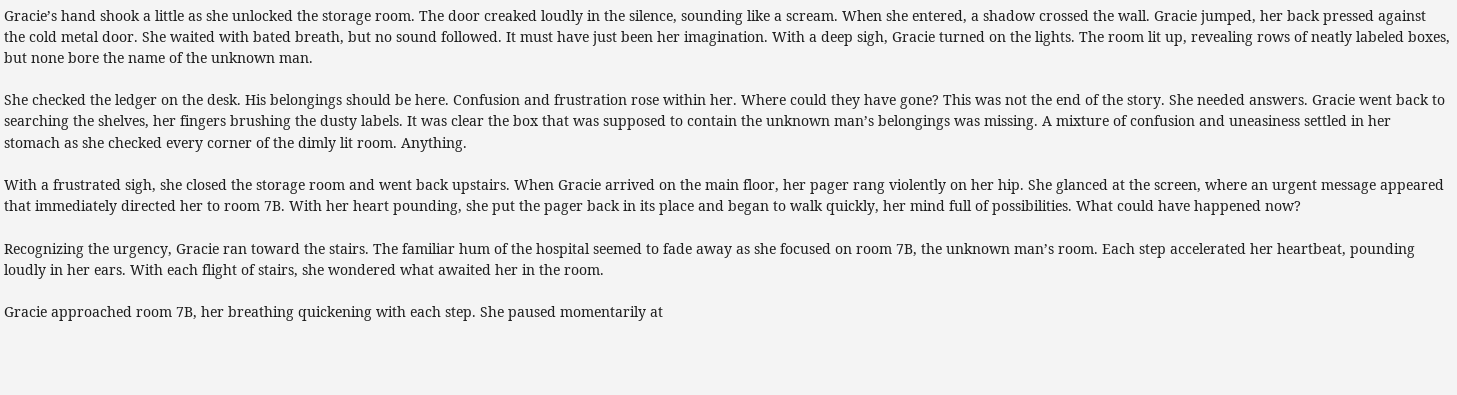Gracie’s hand shook a little as she unlocked the storage room. The door creaked loudly in the silence, sounding like a scream. When she entered, a shadow crossed the wall. Gracie jumped, her back pressed against the cold metal door. She waited with bated breath, but no sound followed. It must have just been her imagination. With a deep sigh, Gracie turned on the lights. The room lit up, revealing rows of neatly labeled boxes, but none bore the name of the unknown man.

She checked the ledger on the desk. His belongings should be here. Confusion and frustration rose within her. Where could they have gone? This was not the end of the story. She needed answers. Gracie went back to searching the shelves, her fingers brushing the dusty labels. It was clear the box that was supposed to contain the unknown man’s belongings was missing. A mixture of confusion and uneasiness settled in her stomach as she checked every corner of the dimly lit room. Anything.

With a frustrated sigh, she closed the storage room and went back upstairs. When Gracie arrived on the main floor, her pager rang violently on her hip. She glanced at the screen, where an urgent message appeared that immediately directed her to room 7B. With her heart pounding, she put the pager back in its place and began to walk quickly, her mind full of possibilities. What could have happened now?

Recognizing the urgency, Gracie ran toward the stairs. The familiar hum of the hospital seemed to fade away as she focused on room 7B, the unknown man’s room. Each step accelerated her heartbeat, pounding loudly in her ears. With each flight of stairs, she wondered what awaited her in the room.

Gracie approached room 7B, her breathing quickening with each step. She paused momentarily at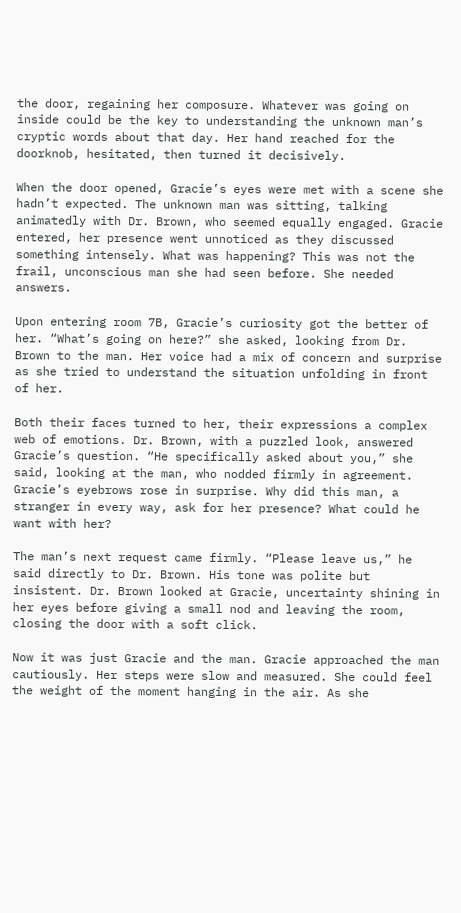the door, regaining her composure. Whatever was going on inside could be the key to understanding the unknown man’s cryptic words about that day. Her hand reached for the doorknob, hesitated, then turned it decisively.

When the door opened, Gracie’s eyes were met with a scene she hadn’t expected. The unknown man was sitting, talking animatedly with Dr. Brown, who seemed equally engaged. Gracie entered, her presence went unnoticed as they discussed something intensely. What was happening? This was not the frail, unconscious man she had seen before. She needed answers.

Upon entering room 7B, Gracie’s curiosity got the better of her. “What’s going on here?” she asked, looking from Dr. Brown to the man. Her voice had a mix of concern and surprise as she tried to understand the situation unfolding in front of her.

Both their faces turned to her, their expressions a complex web of emotions. Dr. Brown, with a puzzled look, answered Gracie’s question. “He specifically asked about you,” she said, looking at the man, who nodded firmly in agreement. Gracie’s eyebrows rose in surprise. Why did this man, a stranger in every way, ask for her presence? What could he want with her?

The man’s next request came firmly. “Please leave us,” he said directly to Dr. Brown. His tone was polite but insistent. Dr. Brown looked at Gracie, uncertainty shining in her eyes before giving a small nod and leaving the room, closing the door with a soft click.

Now it was just Gracie and the man. Gracie approached the man cautiously. Her steps were slow and measured. She could feel the weight of the moment hanging in the air. As she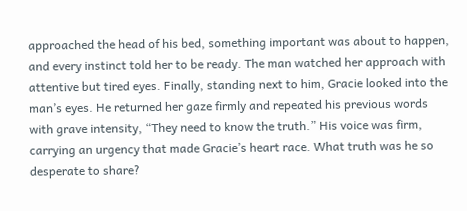approached the head of his bed, something important was about to happen, and every instinct told her to be ready. The man watched her approach with attentive but tired eyes. Finally, standing next to him, Gracie looked into the man’s eyes. He returned her gaze firmly and repeated his previous words with grave intensity, “They need to know the truth.” His voice was firm, carrying an urgency that made Gracie’s heart race. What truth was he so desperate to share?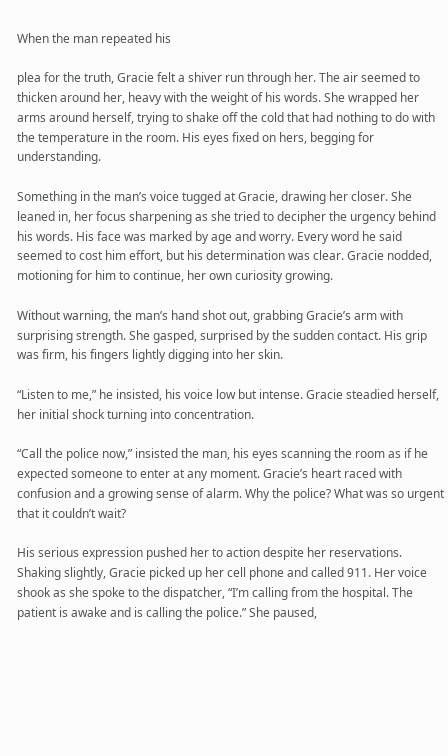When the man repeated his

plea for the truth, Gracie felt a shiver run through her. The air seemed to thicken around her, heavy with the weight of his words. She wrapped her arms around herself, trying to shake off the cold that had nothing to do with the temperature in the room. His eyes fixed on hers, begging for understanding.

Something in the man’s voice tugged at Gracie, drawing her closer. She leaned in, her focus sharpening as she tried to decipher the urgency behind his words. His face was marked by age and worry. Every word he said seemed to cost him effort, but his determination was clear. Gracie nodded, motioning for him to continue, her own curiosity growing.

Without warning, the man’s hand shot out, grabbing Gracie’s arm with surprising strength. She gasped, surprised by the sudden contact. His grip was firm, his fingers lightly digging into her skin.

“Listen to me,” he insisted, his voice low but intense. Gracie steadied herself, her initial shock turning into concentration.

“Call the police now,” insisted the man, his eyes scanning the room as if he expected someone to enter at any moment. Gracie’s heart raced with confusion and a growing sense of alarm. Why the police? What was so urgent that it couldn’t wait?

His serious expression pushed her to action despite her reservations. Shaking slightly, Gracie picked up her cell phone and called 911. Her voice shook as she spoke to the dispatcher, “I’m calling from the hospital. The patient is awake and is calling the police.” She paused,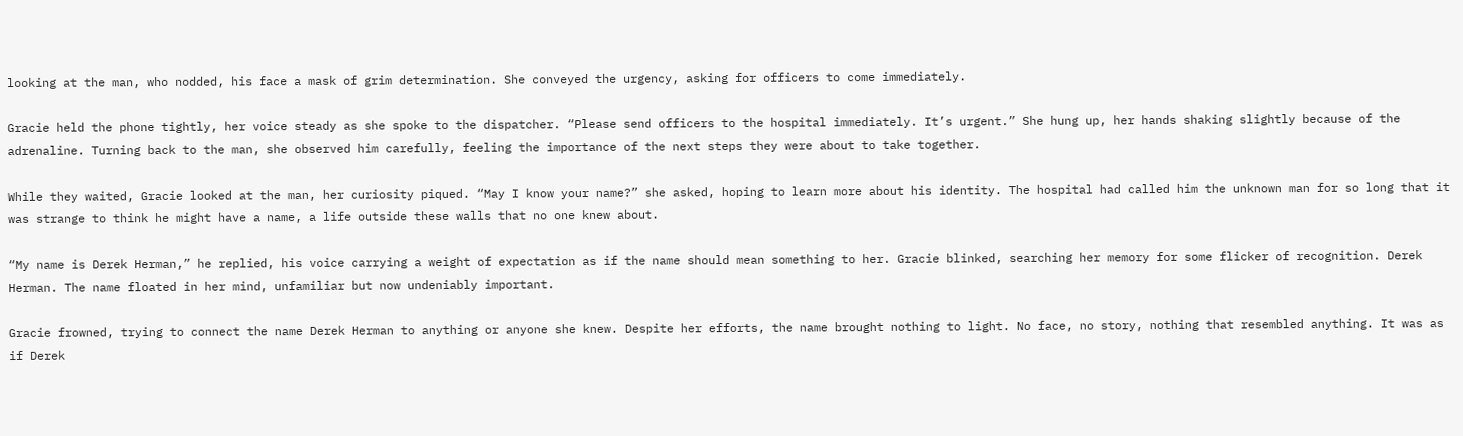looking at the man, who nodded, his face a mask of grim determination. She conveyed the urgency, asking for officers to come immediately.

Gracie held the phone tightly, her voice steady as she spoke to the dispatcher. “Please send officers to the hospital immediately. It’s urgent.” She hung up, her hands shaking slightly because of the adrenaline. Turning back to the man, she observed him carefully, feeling the importance of the next steps they were about to take together.

While they waited, Gracie looked at the man, her curiosity piqued. “May I know your name?” she asked, hoping to learn more about his identity. The hospital had called him the unknown man for so long that it was strange to think he might have a name, a life outside these walls that no one knew about.

“My name is Derek Herman,” he replied, his voice carrying a weight of expectation as if the name should mean something to her. Gracie blinked, searching her memory for some flicker of recognition. Derek Herman. The name floated in her mind, unfamiliar but now undeniably important.

Gracie frowned, trying to connect the name Derek Herman to anything or anyone she knew. Despite her efforts, the name brought nothing to light. No face, no story, nothing that resembled anything. It was as if Derek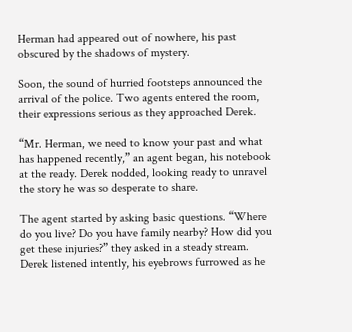Herman had appeared out of nowhere, his past obscured by the shadows of mystery.

Soon, the sound of hurried footsteps announced the arrival of the police. Two agents entered the room, their expressions serious as they approached Derek.

“Mr. Herman, we need to know your past and what has happened recently,” an agent began, his notebook at the ready. Derek nodded, looking ready to unravel the story he was so desperate to share.

The agent started by asking basic questions. “Where do you live? Do you have family nearby? How did you get these injuries?” they asked in a steady stream. Derek listened intently, his eyebrows furrowed as he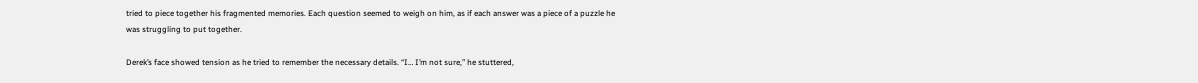tried to piece together his fragmented memories. Each question seemed to weigh on him, as if each answer was a piece of a puzzle he was struggling to put together.

Derek’s face showed tension as he tried to remember the necessary details. “I… I’m not sure,” he stuttered,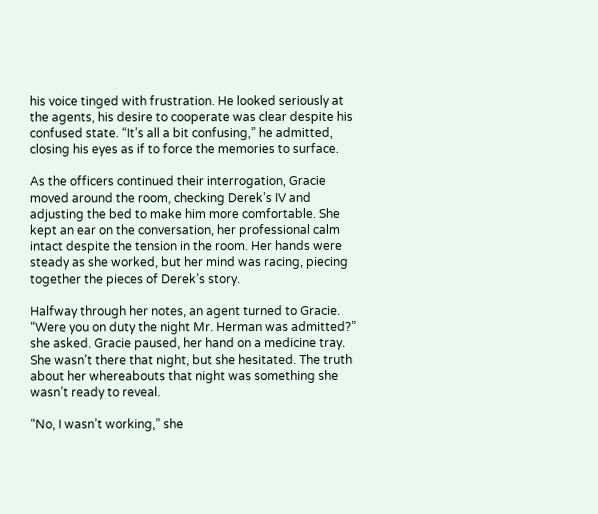his voice tinged with frustration. He looked seriously at the agents, his desire to cooperate was clear despite his confused state. “It’s all a bit confusing,” he admitted, closing his eyes as if to force the memories to surface.

As the officers continued their interrogation, Gracie moved around the room, checking Derek’s IV and adjusting the bed to make him more comfortable. She kept an ear on the conversation, her professional calm intact despite the tension in the room. Her hands were steady as she worked, but her mind was racing, piecing together the pieces of Derek’s story.

Halfway through her notes, an agent turned to Gracie. “Were you on duty the night Mr. Herman was admitted?” she asked. Gracie paused, her hand on a medicine tray. She wasn’t there that night, but she hesitated. The truth about her whereabouts that night was something she wasn’t ready to reveal.

“No, I wasn’t working,” she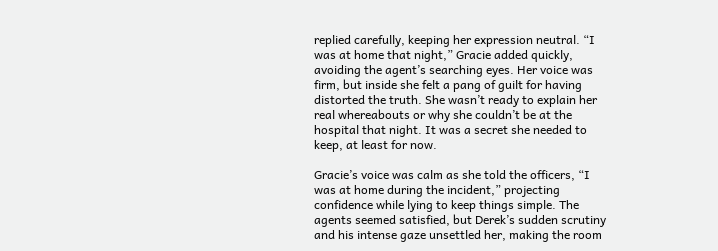replied carefully, keeping her expression neutral. “I was at home that night,” Gracie added quickly, avoiding the agent’s searching eyes. Her voice was firm, but inside she felt a pang of guilt for having distorted the truth. She wasn’t ready to explain her real whereabouts or why she couldn’t be at the hospital that night. It was a secret she needed to keep, at least for now.

Gracie’s voice was calm as she told the officers, “I was at home during the incident,” projecting confidence while lying to keep things simple. The agents seemed satisfied, but Derek’s sudden scrutiny and his intense gaze unsettled her, making the room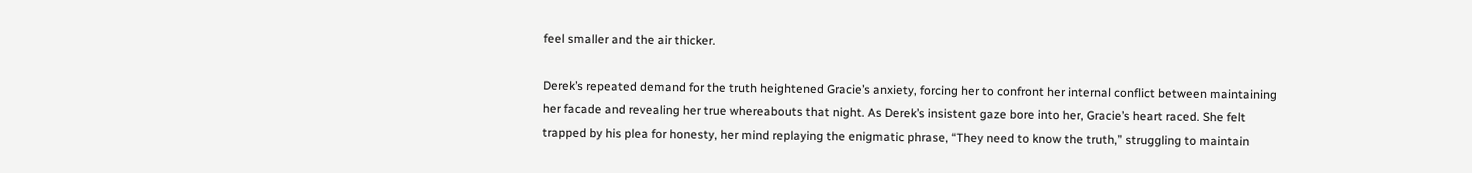feel smaller and the air thicker.

Derek’s repeated demand for the truth heightened Gracie’s anxiety, forcing her to confront her internal conflict between maintaining her facade and revealing her true whereabouts that night. As Derek’s insistent gaze bore into her, Gracie’s heart raced. She felt trapped by his plea for honesty, her mind replaying the enigmatic phrase, “They need to know the truth,” struggling to maintain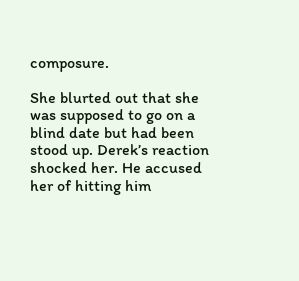composure.

She blurted out that she was supposed to go on a blind date but had been stood up. Derek’s reaction shocked her. He accused her of hitting him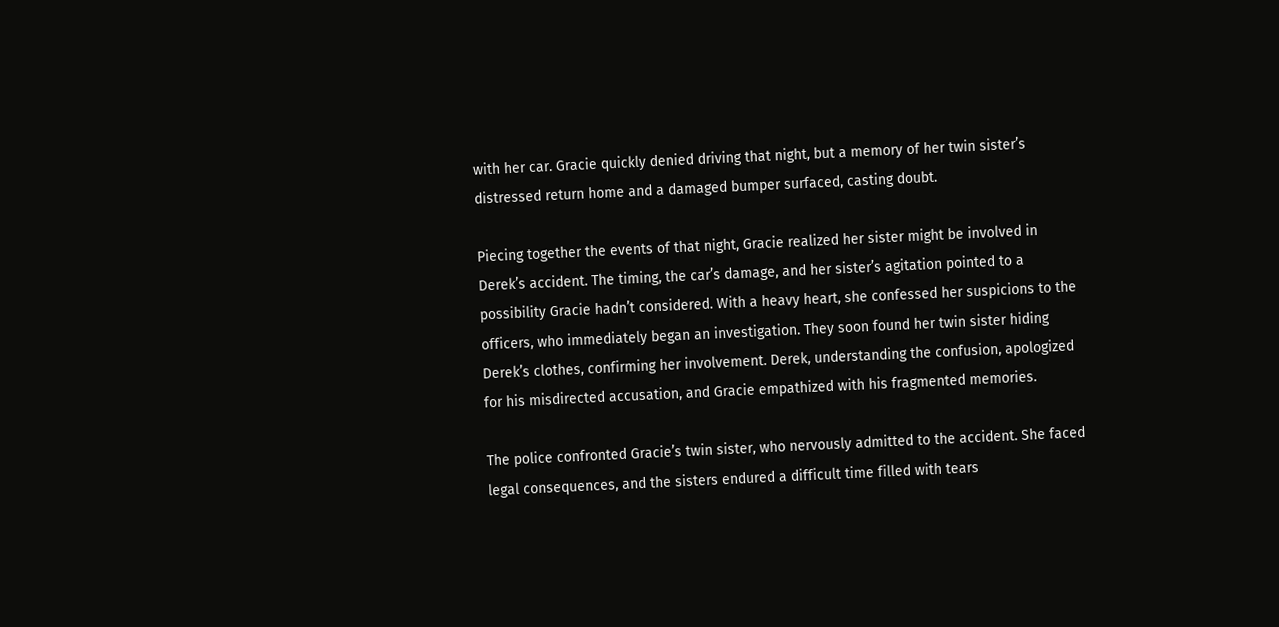with her car. Gracie quickly denied driving that night, but a memory of her twin sister’s distressed return home and a damaged bumper surfaced, casting doubt.

Piecing together the events of that night, Gracie realized her sister might be involved in Derek’s accident. The timing, the car’s damage, and her sister’s agitation pointed to a possibility Gracie hadn’t considered. With a heavy heart, she confessed her suspicions to the officers, who immediately began an investigation. They soon found her twin sister hiding Derek’s clothes, confirming her involvement. Derek, understanding the confusion, apologized for his misdirected accusation, and Gracie empathized with his fragmented memories.

The police confronted Gracie’s twin sister, who nervously admitted to the accident. She faced legal consequences, and the sisters endured a difficult time filled with tears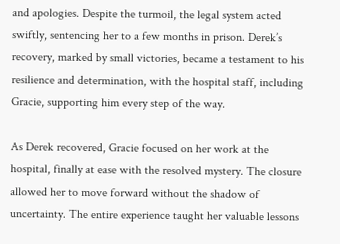and apologies. Despite the turmoil, the legal system acted swiftly, sentencing her to a few months in prison. Derek’s recovery, marked by small victories, became a testament to his resilience and determination, with the hospital staff, including Gracie, supporting him every step of the way.

As Derek recovered, Gracie focused on her work at the hospital, finally at ease with the resolved mystery. The closure allowed her to move forward without the shadow of uncertainty. The entire experience taught her valuable lessons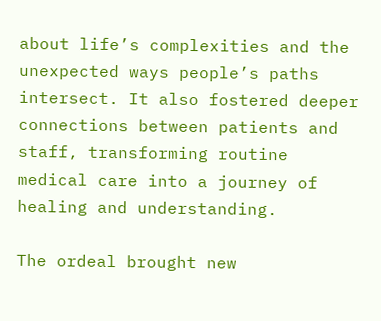about life’s complexities and the unexpected ways people’s paths intersect. It also fostered deeper connections between patients and staff, transforming routine medical care into a journey of healing and understanding.

The ordeal brought new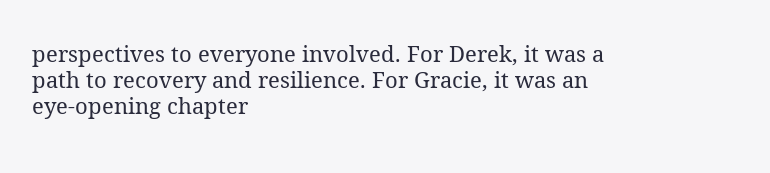perspectives to everyone involved. For Derek, it was a path to recovery and resilience. For Gracie, it was an eye-opening chapter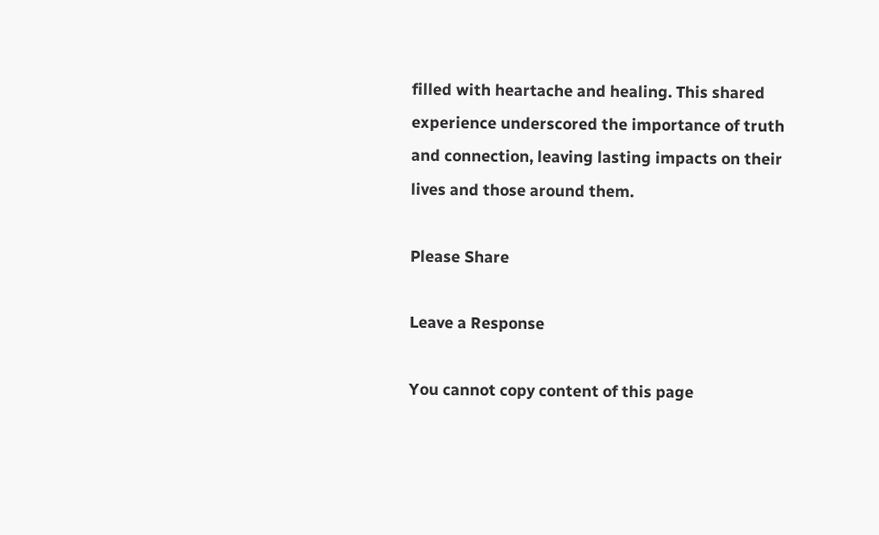filled with heartache and healing. This shared experience underscored the importance of truth and connection, leaving lasting impacts on their lives and those around them.

Please Share

Leave a Response

You cannot copy content of this page